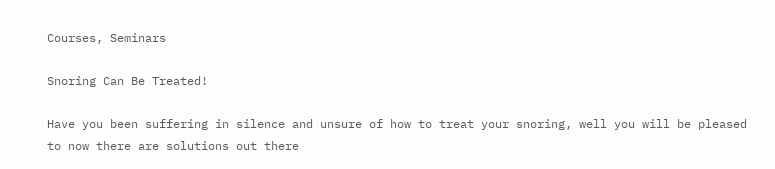Courses, Seminars

Snoring Can Be Treated!

Have you been suffering in silence and unsure of how to treat your snoring, well you will be pleased to now there are solutions out there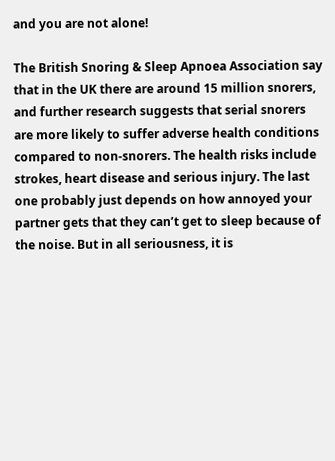and you are not alone!

The British Snoring & Sleep Apnoea Association say that in the UK there are around 15 million snorers, and further research suggests that serial snorers are more likely to suffer adverse health conditions compared to non-snorers. The health risks include strokes, heart disease and serious injury. The last one probably just depends on how annoyed your partner gets that they can’t get to sleep because of the noise. But in all seriousness, it is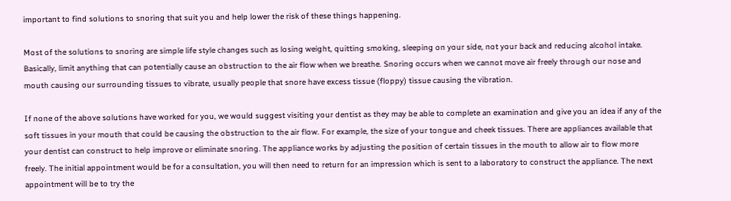important to find solutions to snoring that suit you and help lower the risk of these things happening.

Most of the solutions to snoring are simple life style changes such as losing weight, quitting smoking, sleeping on your side, not your back and reducing alcohol intake. Basically, limit anything that can potentially cause an obstruction to the air flow when we breathe. Snoring occurs when we cannot move air freely through our nose and mouth causing our surrounding tissues to vibrate, usually people that snore have excess tissue (floppy) tissue causing the vibration.

If none of the above solutions have worked for you, we would suggest visiting your dentist as they may be able to complete an examination and give you an idea if any of the soft tissues in your mouth that could be causing the obstruction to the air flow. For example, the size of your tongue and cheek tissues. There are appliances available that your dentist can construct to help improve or eliminate snoring. The appliance works by adjusting the position of certain tissues in the mouth to allow air to flow more freely. The initial appointment would be for a consultation, you will then need to return for an impression which is sent to a laboratory to construct the appliance. The next appointment will be to try the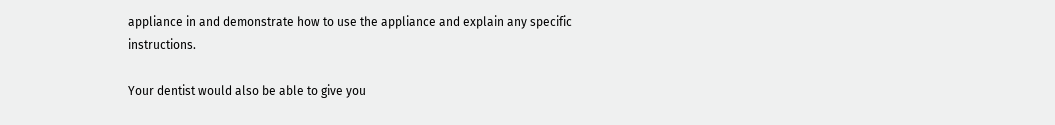appliance in and demonstrate how to use the appliance and explain any specific instructions.

Your dentist would also be able to give you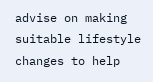advise on making suitable lifestyle changes to help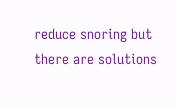reduce snoring but there are solutions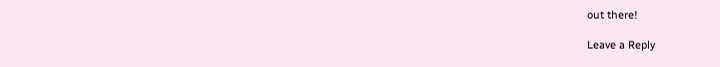out there!

Leave a Reply